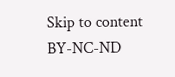Skip to content
BY-NC-ND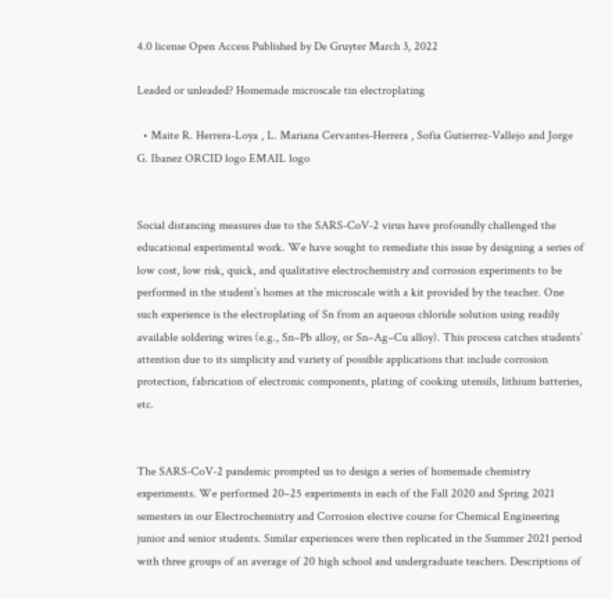4.0 license Open Access Published by De Gruyter March 3, 2022

Leaded or unleaded? Homemade microscale tin electroplating

  • Maite R. Herrera-Loya , L. Mariana Cervantes-Herrera , Sofia Gutierrez-Vallejo and Jorge G. Ibanez ORCID logo EMAIL logo


Social distancing measures due to the SARS-CoV-2 virus have profoundly challenged the educational experimental work. We have sought to remediate this issue by designing a series of low cost, low risk, quick, and qualitative electrochemistry and corrosion experiments to be performed in the student’s homes at the microscale with a kit provided by the teacher. One such experience is the electroplating of Sn from an aqueous chloride solution using readily available soldering wires (e.g., Sn–Pb alloy, or Sn–Ag–Cu alloy). This process catches students’ attention due to its simplicity and variety of possible applications that include corrosion protection, fabrication of electronic components, plating of cooking utensils, lithium batteries, etc.


The SARS-CoV-2 pandemic prompted us to design a series of homemade chemistry experiments. We performed 20–25 experiments in each of the Fall 2020 and Spring 2021 semesters in our Electrochemistry and Corrosion elective course for Chemical Engineering junior and senior students. Similar experiences were then replicated in the Summer 2021 period with three groups of an average of 20 high school and undergraduate teachers. Descriptions of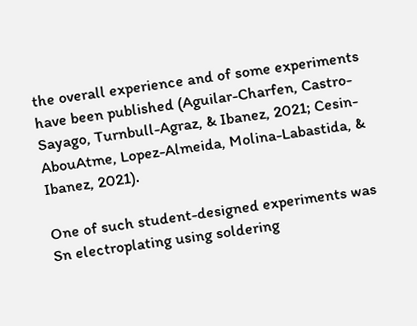the overall experience and of some experiments have been published (Aguilar-Charfen, Castro-Sayago, Turnbull-Agraz, & Ibanez, 2021; Cesin-AbouAtme, Lopez-Almeida, Molina-Labastida, & Ibanez, 2021).

One of such student-designed experiments was Sn electroplating using soldering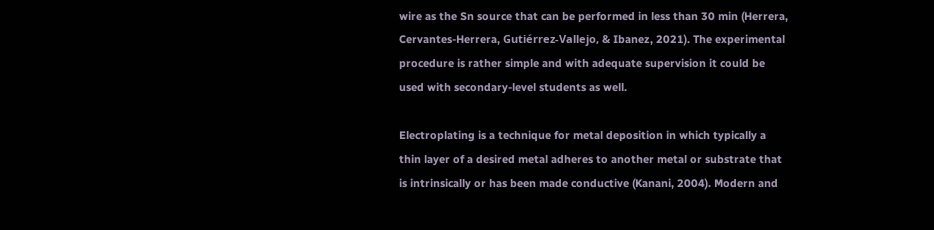wire as the Sn source that can be performed in less than 30 min (Herrera, Cervantes-Herrera, Gutiérrez-Vallejo, & Ibanez, 2021). The experimental procedure is rather simple and with adequate supervision it could be used with secondary-level students as well.

Electroplating is a technique for metal deposition in which typically a thin layer of a desired metal adheres to another metal or substrate that is intrinsically or has been made conductive (Kanani, 2004). Modern and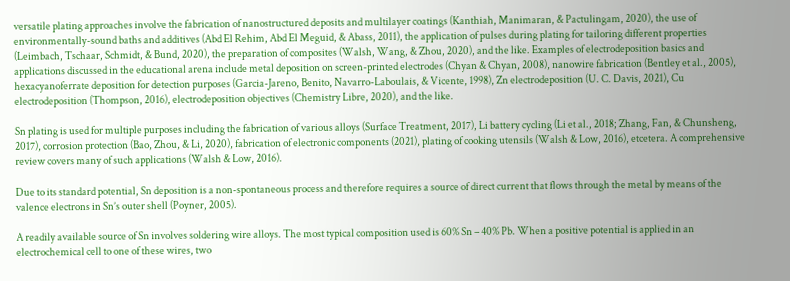versatile plating approaches involve the fabrication of nanostructured deposits and multilayer coatings (Kanthiah, Manimaran, & Pactulingam, 2020), the use of environmentally-sound baths and additives (Abd El Rehim, Abd El Meguid, & Abass, 2011), the application of pulses during plating for tailoring different properties (Leimbach, Tschaar, Schmidt, & Bund, 2020), the preparation of composites (Walsh, Wang, & Zhou, 2020), and the like. Examples of electrodeposition basics and applications discussed in the educational arena include metal deposition on screen-printed electrodes (Chyan & Chyan, 2008), nanowire fabrication (Bentley et al., 2005), hexacyanoferrate deposition for detection purposes (Garcia-Jareno, Benito, Navarro-Laboulais, & Vicente, 1998), Zn electrodeposition (U. C. Davis, 2021), Cu electrodeposition (Thompson, 2016), electrodeposition objectives (Chemistry Libre, 2020), and the like.

Sn plating is used for multiple purposes including the fabrication of various alloys (Surface Treatment, 2017), Li battery cycling (Li et al., 2018; Zhang, Fan, & Chunsheng, 2017), corrosion protection (Bao, Zhou, & Li, 2020), fabrication of electronic components (2021), plating of cooking utensils (Walsh & Low, 2016), etcetera. A comprehensive review covers many of such applications (Walsh & Low, 2016).

Due to its standard potential, Sn deposition is a non-spontaneous process and therefore requires a source of direct current that flows through the metal by means of the valence electrons in Sn’s outer shell (Poyner, 2005).

A readily available source of Sn involves soldering wire alloys. The most typical composition used is 60% Sn – 40% Pb. When a positive potential is applied in an electrochemical cell to one of these wires, two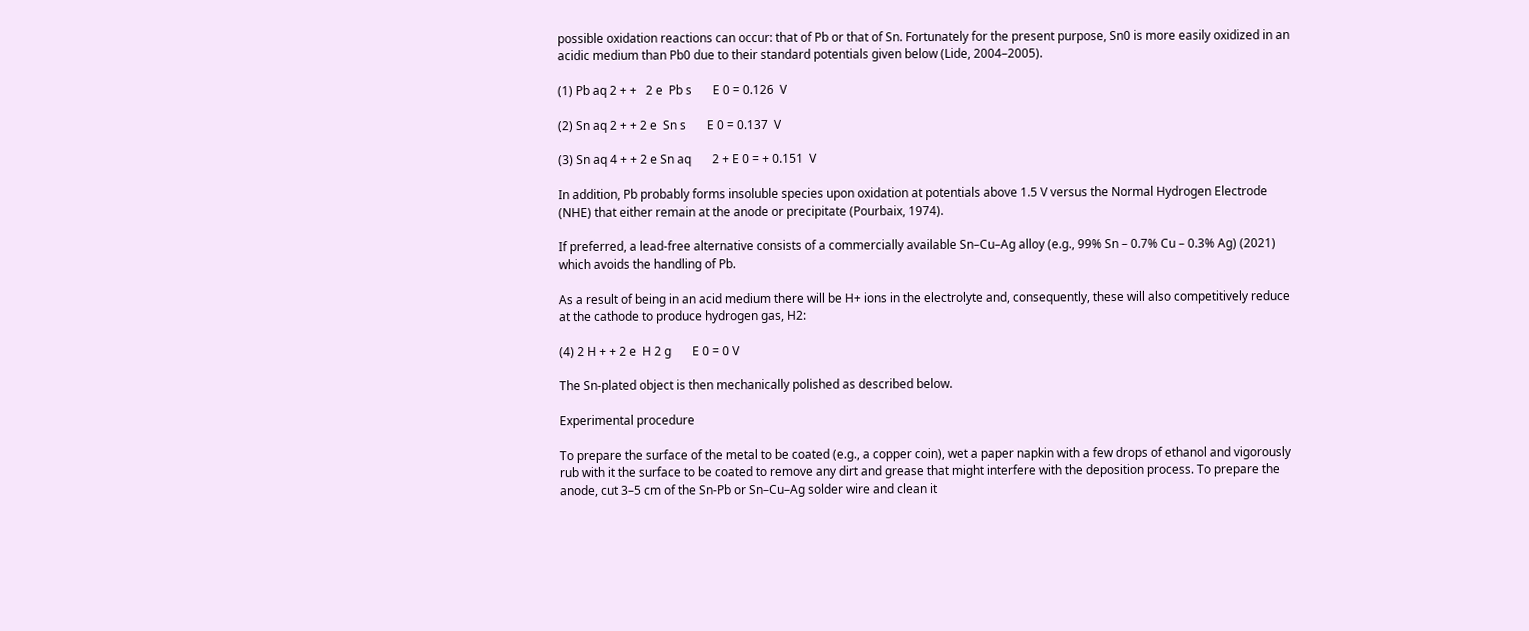possible oxidation reactions can occur: that of Pb or that of Sn. Fortunately for the present purpose, Sn0 is more easily oxidized in an acidic medium than Pb0 due to their standard potentials given below (Lide, 2004–2005).

(1) Pb aq 2 + +   2 e  Pb s       E 0 = 0.126  V

(2) Sn aq 2 + + 2 e  Sn s       E 0 = 0.137  V

(3) Sn aq 4 + + 2 e Sn aq       2 + E 0 = + 0.151  V

In addition, Pb probably forms insoluble species upon oxidation at potentials above 1.5 V versus the Normal Hydrogen Electrode (NHE) that either remain at the anode or precipitate (Pourbaix, 1974).

If preferred, a lead-free alternative consists of a commercially available Sn–Cu–Ag alloy (e.g., 99% Sn – 0.7% Cu – 0.3% Ag) (2021) which avoids the handling of Pb.

As a result of being in an acid medium there will be H+ ions in the electrolyte and, consequently, these will also competitively reduce at the cathode to produce hydrogen gas, H2:

(4) 2 H + + 2 e  H 2 g       E 0 = 0 V

The Sn-plated object is then mechanically polished as described below.

Experimental procedure

To prepare the surface of the metal to be coated (e.g., a copper coin), wet a paper napkin with a few drops of ethanol and vigorously rub with it the surface to be coated to remove any dirt and grease that might interfere with the deposition process. To prepare the anode, cut 3–5 cm of the Sn-Pb or Sn–Cu–Ag solder wire and clean it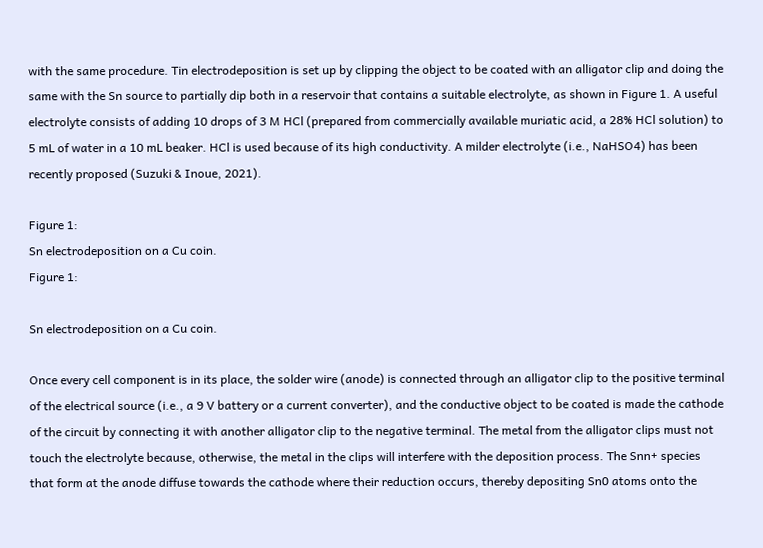with the same procedure. Tin electrodeposition is set up by clipping the object to be coated with an alligator clip and doing the same with the Sn source to partially dip both in a reservoir that contains a suitable electrolyte, as shown in Figure 1. A useful electrolyte consists of adding 10 drops of 3 M HCl (prepared from commercially available muriatic acid, a 28% HCl solution) to 5 mL of water in a 10 mL beaker. HCl is used because of its high conductivity. A milder electrolyte (i.e., NaHSO4) has been recently proposed (Suzuki & Inoue, 2021).

Figure 1:
Sn electrodeposition on a Cu coin.
Figure 1:

Sn electrodeposition on a Cu coin.

Once every cell component is in its place, the solder wire (anode) is connected through an alligator clip to the positive terminal of the electrical source (i.e., a 9 V battery or a current converter), and the conductive object to be coated is made the cathode of the circuit by connecting it with another alligator clip to the negative terminal. The metal from the alligator clips must not touch the electrolyte because, otherwise, the metal in the clips will interfere with the deposition process. The Snn+ species that form at the anode diffuse towards the cathode where their reduction occurs, thereby depositing Sn0 atoms onto the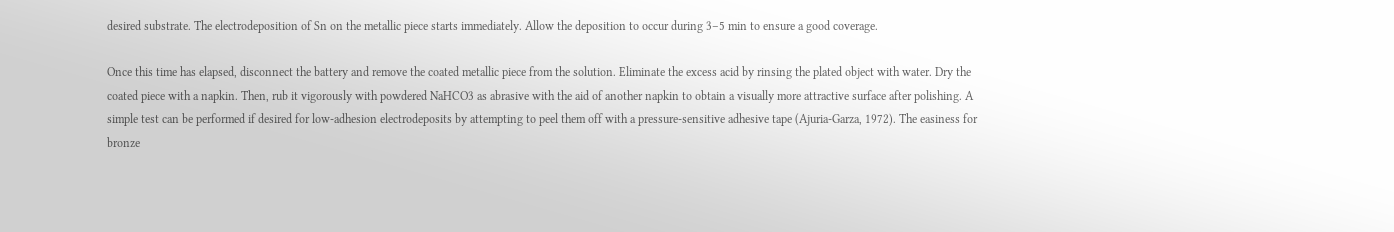desired substrate. The electrodeposition of Sn on the metallic piece starts immediately. Allow the deposition to occur during 3–5 min to ensure a good coverage.

Once this time has elapsed, disconnect the battery and remove the coated metallic piece from the solution. Eliminate the excess acid by rinsing the plated object with water. Dry the coated piece with a napkin. Then, rub it vigorously with powdered NaHCO3 as abrasive with the aid of another napkin to obtain a visually more attractive surface after polishing. A simple test can be performed if desired for low-adhesion electrodeposits by attempting to peel them off with a pressure-sensitive adhesive tape (Ajuria-Garza, 1972). The easiness for bronze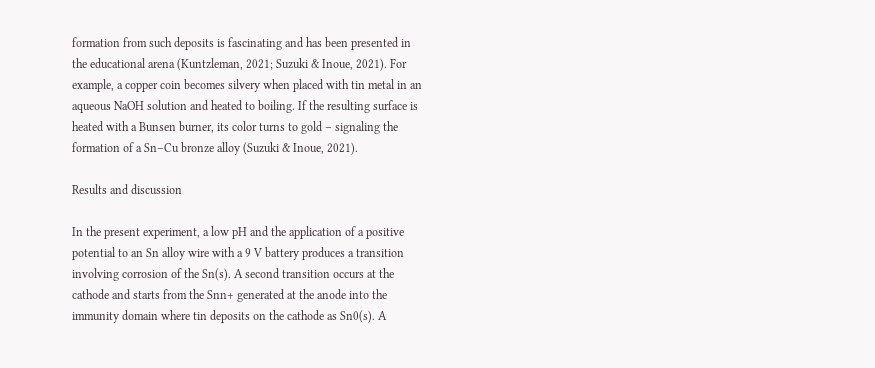formation from such deposits is fascinating and has been presented in the educational arena (Kuntzleman, 2021; Suzuki & Inoue, 2021). For example, a copper coin becomes silvery when placed with tin metal in an aqueous NaOH solution and heated to boiling. If the resulting surface is heated with a Bunsen burner, its color turns to gold – signaling the formation of a Sn–Cu bronze alloy (Suzuki & Inoue, 2021).

Results and discussion

In the present experiment, a low pH and the application of a positive potential to an Sn alloy wire with a 9 V battery produces a transition involving corrosion of the Sn(s). A second transition occurs at the cathode and starts from the Snn+ generated at the anode into the immunity domain where tin deposits on the cathode as Sn0(s). A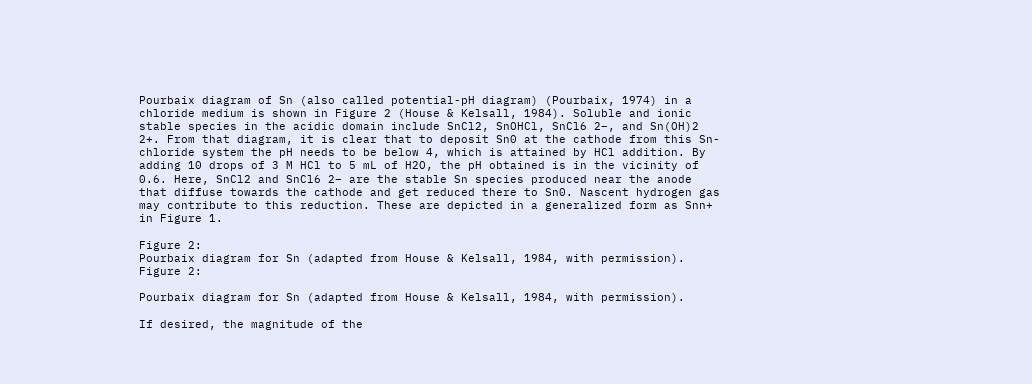Pourbaix diagram of Sn (also called potential-pH diagram) (Pourbaix, 1974) in a chloride medium is shown in Figure 2 (House & Kelsall, 1984). Soluble and ionic stable species in the acidic domain include SnCl2, SnOHCl, SnCl6 2−, and Sn(OH)2 2+. From that diagram, it is clear that to deposit Sn0 at the cathode from this Sn-chloride system the pH needs to be below 4, which is attained by HCl addition. By adding 10 drops of 3 M HCl to 5 mL of H2O, the pH obtained is in the vicinity of 0.6. Here, SnCl2 and SnCl6 2− are the stable Sn species produced near the anode that diffuse towards the cathode and get reduced there to Sn0. Nascent hydrogen gas may contribute to this reduction. These are depicted in a generalized form as Snn+ in Figure 1.

Figure 2:
Pourbaix diagram for Sn (adapted from House & Kelsall, 1984, with permission).
Figure 2:

Pourbaix diagram for Sn (adapted from House & Kelsall, 1984, with permission).

If desired, the magnitude of the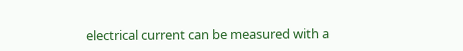electrical current can be measured with a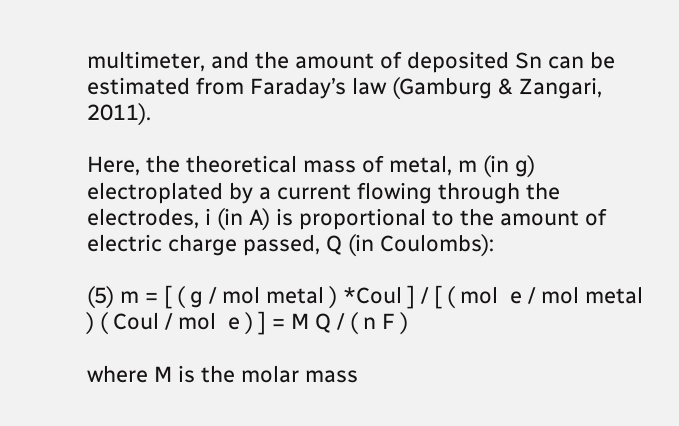multimeter, and the amount of deposited Sn can be estimated from Faraday’s law (Gamburg & Zangari, 2011).

Here, the theoretical mass of metal, m (in g) electroplated by a current flowing through the electrodes, i (in A) is proportional to the amount of electric charge passed, Q (in Coulombs):

(5) m = [ ( g / mol metal ) *Coul ] / [ ( mol  e / mol metal ) ( Coul / mol  e ) ] = M Q / ( n F )

where M is the molar mass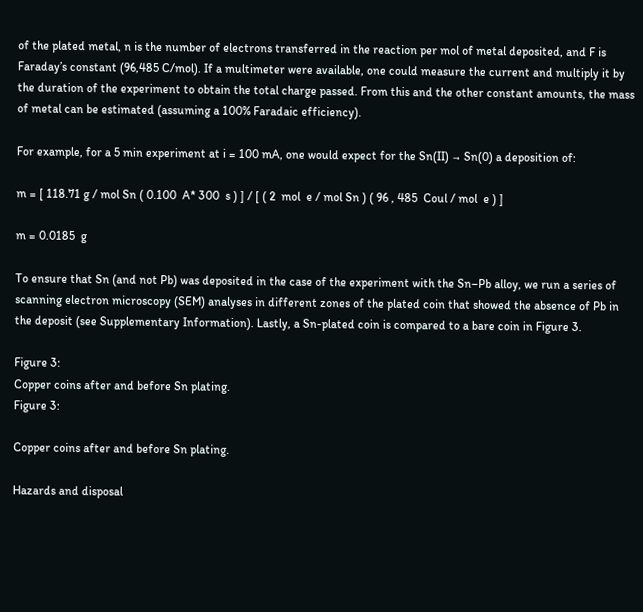of the plated metal, n is the number of electrons transferred in the reaction per mol of metal deposited, and F is Faraday’s constant (96,485 C/mol). If a multimeter were available, one could measure the current and multiply it by the duration of the experiment to obtain the total charge passed. From this and the other constant amounts, the mass of metal can be estimated (assuming a 100% Faradaic efficiency).

For example, for a 5 min experiment at i = 100 mA, one would expect for the Sn(II) → Sn(0) a deposition of:

m = [ 118.71 g / mol Sn ( 0.100  A* 300  s ) ] / [ ( 2  mol  e / mol Sn ) ( 96 , 485  Coul / mol  e ) ]

m = 0.0185  g

To ensure that Sn (and not Pb) was deposited in the case of the experiment with the Sn–Pb alloy, we run a series of scanning electron microscopy (SEM) analyses in different zones of the plated coin that showed the absence of Pb in the deposit (see Supplementary Information). Lastly, a Sn-plated coin is compared to a bare coin in Figure 3.

Figure 3:
Copper coins after and before Sn plating.
Figure 3:

Copper coins after and before Sn plating.

Hazards and disposal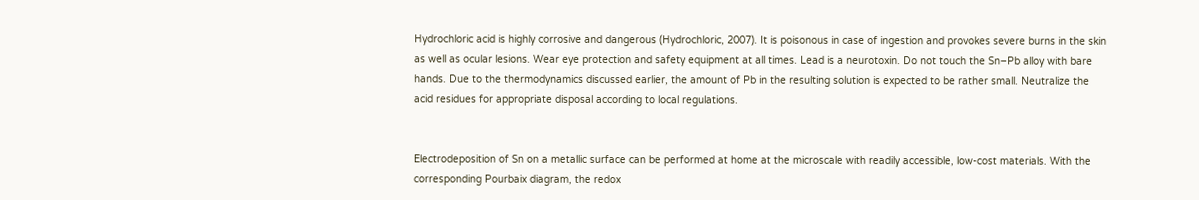Hydrochloric acid is highly corrosive and dangerous (Hydrochloric, 2007). It is poisonous in case of ingestion and provokes severe burns in the skin as well as ocular lesions. Wear eye protection and safety equipment at all times. Lead is a neurotoxin. Do not touch the Sn–Pb alloy with bare hands. Due to the thermodynamics discussed earlier, the amount of Pb in the resulting solution is expected to be rather small. Neutralize the acid residues for appropriate disposal according to local regulations.


Electrodeposition of Sn on a metallic surface can be performed at home at the microscale with readily accessible, low-cost materials. With the corresponding Pourbaix diagram, the redox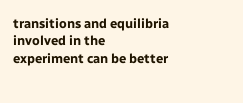transitions and equilibria involved in the experiment can be better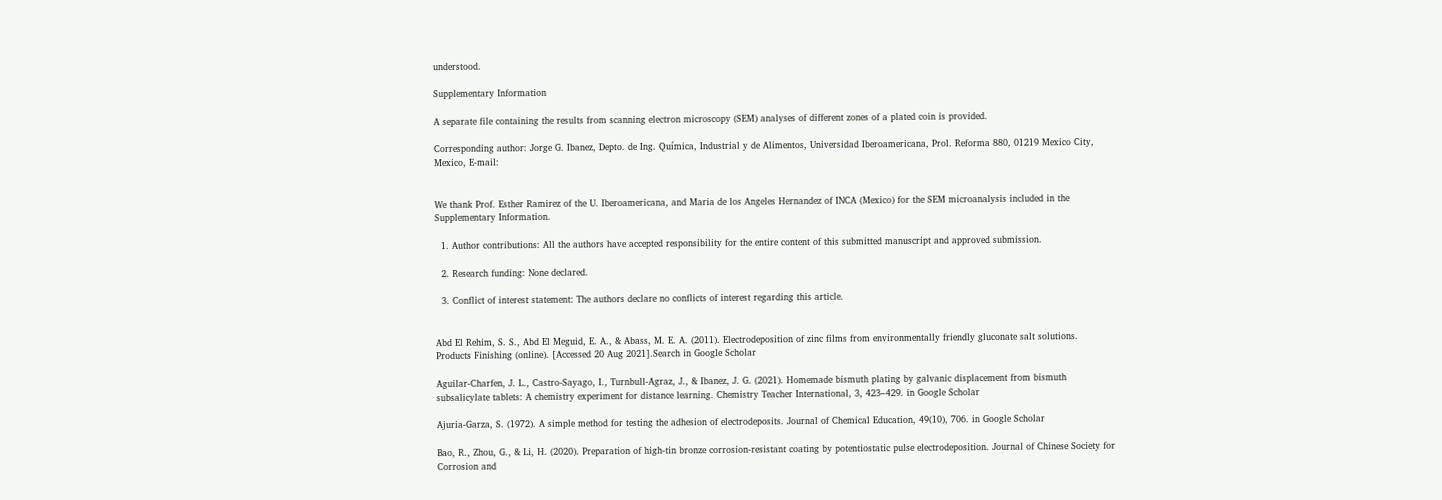understood.

Supplementary Information

A separate file containing the results from scanning electron microscopy (SEM) analyses of different zones of a plated coin is provided.

Corresponding author: Jorge G. Ibanez, Depto. de Ing. Química, Industrial y de Alimentos, Universidad Iberoamericana, Prol. Reforma 880, 01219 Mexico City, Mexico, E-mail:


We thank Prof. Esther Ramirez of the U. Iberoamericana, and Maria de los Angeles Hernandez of INCA (Mexico) for the SEM microanalysis included in the Supplementary Information.

  1. Author contributions: All the authors have accepted responsibility for the entire content of this submitted manuscript and approved submission.

  2. Research funding: None declared.

  3. Conflict of interest statement: The authors declare no conflicts of interest regarding this article.


Abd El Rehim, S. S., Abd El Meguid, E. A., & Abass, M. E. A. (2011). Electrodeposition of zinc films from environmentally friendly gluconate salt solutions. Products Finishing (online). [Accessed 20 Aug 2021].Search in Google Scholar

Aguilar-Charfen, J. L., Castro-Sayago, I., Turnbull-Agraz, J., & Ibanez, J. G. (2021). Homemade bismuth plating by galvanic displacement from bismuth subsalicylate tablets: A chemistry experiment for distance learning. Chemistry Teacher International, 3, 423–429. in Google Scholar

Ajuria-Garza, S. (1972). A simple method for testing the adhesion of electrodeposits. Journal of Chemical Education, 49(10), 706. in Google Scholar

Bao, R., Zhou, G., & Li, H. (2020). Preparation of high-tin bronze corrosion-resistant coating by potentiostatic pulse electrodeposition. Journal of Chinese Society for Corrosion and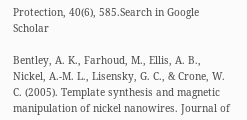Protection, 40(6), 585.Search in Google Scholar

Bentley, A. K., Farhoud, M., Ellis, A. B., Nickel, A.-M. L., Lisensky, G. C., & Crone, W. C. (2005). Template synthesis and magnetic manipulation of nickel nanowires. Journal of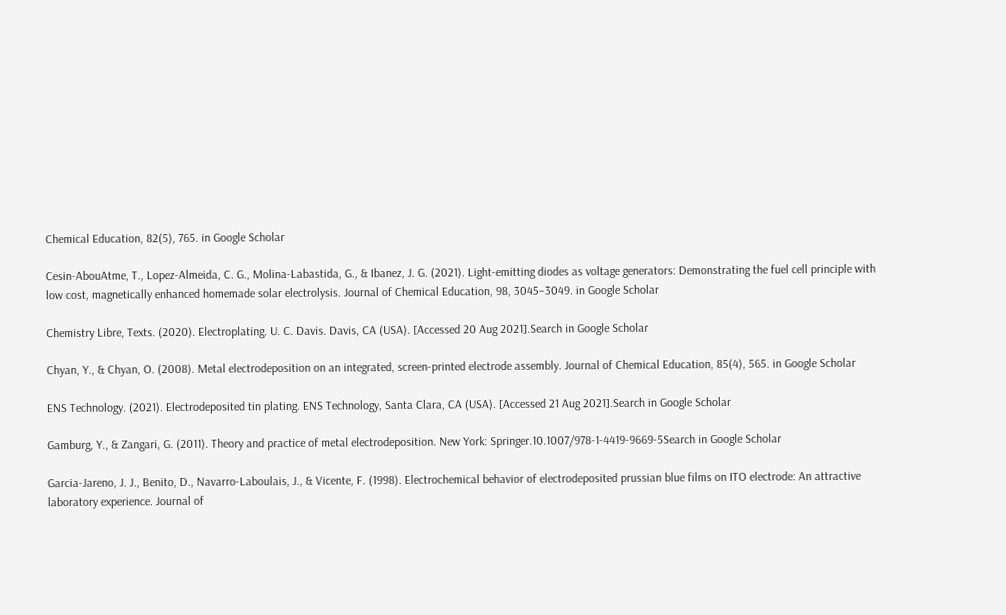Chemical Education, 82(5), 765. in Google Scholar

Cesin-AbouAtme, T., Lopez-Almeida, C. G., Molina-Labastida, G., & Ibanez, J. G. (2021). Light-emitting diodes as voltage generators: Demonstrating the fuel cell principle with low cost, magnetically enhanced homemade solar electrolysis. Journal of Chemical Education, 98, 3045–3049. in Google Scholar

Chemistry Libre, Texts. (2020). Electroplating. U. C. Davis. Davis, CA (USA). [Accessed 20 Aug 2021].Search in Google Scholar

Chyan, Y., & Chyan, O. (2008). Metal electrodeposition on an integrated, screen-printed electrode assembly. Journal of Chemical Education, 85(4), 565. in Google Scholar

ENS Technology. (2021). Electrodeposited tin plating. ENS Technology, Santa Clara, CA (USA). [Accessed 21 Aug 2021].Search in Google Scholar

Gamburg, Y., & Zangari, G. (2011). Theory and practice of metal electrodeposition. New York: Springer.10.1007/978-1-4419-9669-5Search in Google Scholar

Garcia-Jareno, J. J., Benito, D., Navarro-Laboulais, J., & Vicente, F. (1998). Electrochemical behavior of electrodeposited prussian blue films on ITO electrode: An attractive laboratory experience. Journal of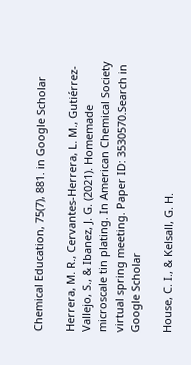Chemical Education, 75(7), 881. in Google Scholar

Herrera, M. R., Cervantes-Herrera, L. M., Gutiérrez-Vallejo, S., & Ibanez, J. G. (2021). Homemade microscale tin plating. In American Chemical Society virtual spring meeting. Paper ID: 3530570.Search in Google Scholar

House, C. I., & Kelsall, G. H.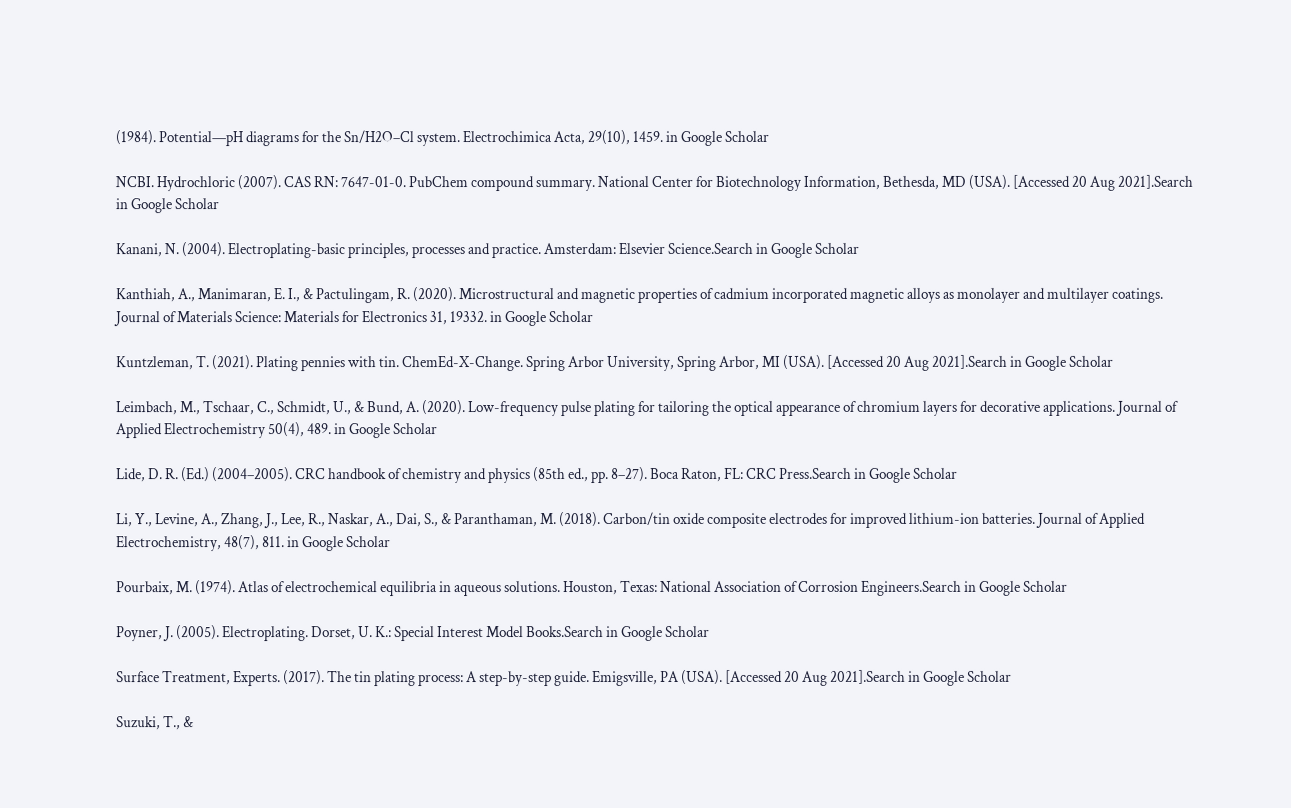(1984). Potential—pH diagrams for the Sn/H2O–Cl system. Electrochimica Acta, 29(10), 1459. in Google Scholar

NCBI. Hydrochloric (2007). CAS RN: 7647-01-0. PubChem compound summary. National Center for Biotechnology Information, Bethesda, MD (USA). [Accessed 20 Aug 2021].Search in Google Scholar

Kanani, N. (2004). Electroplating-basic principles, processes and practice. Amsterdam: Elsevier Science.Search in Google Scholar

Kanthiah, A., Manimaran, E. I., & Pactulingam, R. (2020). Microstructural and magnetic properties of cadmium incorporated magnetic alloys as monolayer and multilayer coatings. Journal of Materials Science: Materials for Electronics 31, 19332. in Google Scholar

Kuntzleman, T. (2021). Plating pennies with tin. ChemEd-X-Change. Spring Arbor University, Spring Arbor, MI (USA). [Accessed 20 Aug 2021].Search in Google Scholar

Leimbach, M., Tschaar, C., Schmidt, U., & Bund, A. (2020). Low-frequency pulse plating for tailoring the optical appearance of chromium layers for decorative applications. Journal of Applied Electrochemistry 50(4), 489. in Google Scholar

Lide, D. R. (Ed.) (2004–2005). CRC handbook of chemistry and physics (85th ed., pp. 8–27). Boca Raton, FL: CRC Press.Search in Google Scholar

Li, Y., Levine, A., Zhang, J., Lee, R., Naskar, A., Dai, S., & Paranthaman, M. (2018). Carbon/tin oxide composite electrodes for improved lithium-ion batteries. Journal of Applied Electrochemistry, 48(7), 811. in Google Scholar

Pourbaix, M. (1974). Atlas of electrochemical equilibria in aqueous solutions. Houston, Texas: National Association of Corrosion Engineers.Search in Google Scholar

Poyner, J. (2005). Electroplating. Dorset, U. K.: Special Interest Model Books.Search in Google Scholar

Surface Treatment, Experts. (2017). The tin plating process: A step-by-step guide. Emigsville, PA (USA). [Accessed 20 Aug 2021].Search in Google Scholar

Suzuki, T., &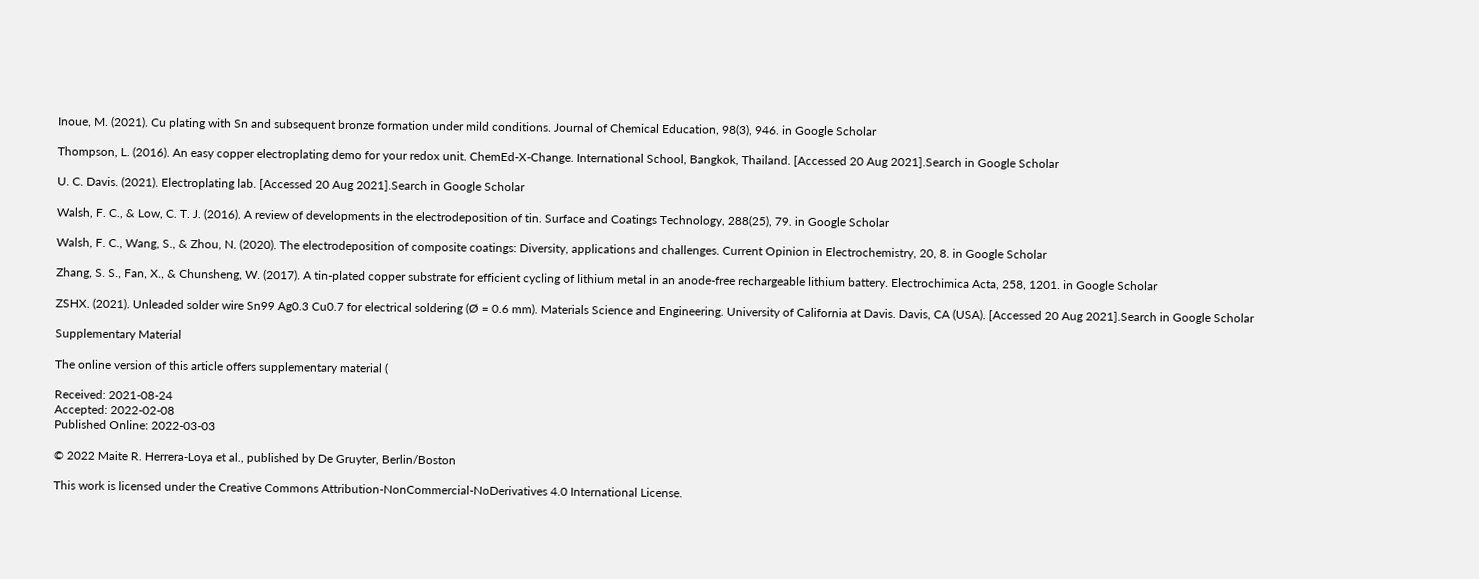Inoue, M. (2021). Cu plating with Sn and subsequent bronze formation under mild conditions. Journal of Chemical Education, 98(3), 946. in Google Scholar

Thompson, L. (2016). An easy copper electroplating demo for your redox unit. ChemEd-X-Change. International School, Bangkok, Thailand. [Accessed 20 Aug 2021].Search in Google Scholar

U. C. Davis. (2021). Electroplating lab. [Accessed 20 Aug 2021].Search in Google Scholar

Walsh, F. C., & Low, C. T. J. (2016). A review of developments in the electrodeposition of tin. Surface and Coatings Technology, 288(25), 79. in Google Scholar

Walsh, F. C., Wang, S., & Zhou, N. (2020). The electrodeposition of composite coatings: Diversity, applications and challenges. Current Opinion in Electrochemistry, 20, 8. in Google Scholar

Zhang, S. S., Fan, X., & Chunsheng, W. (2017). A tin-plated copper substrate for efficient cycling of lithium metal in an anode-free rechargeable lithium battery. Electrochimica Acta, 258, 1201. in Google Scholar

ZSHX. (2021). Unleaded solder wire Sn99 Ag0.3 Cu0.7 for electrical soldering (Ø = 0.6 mm). Materials Science and Engineering. University of California at Davis. Davis, CA (USA). [Accessed 20 Aug 2021].Search in Google Scholar

Supplementary Material

The online version of this article offers supplementary material (

Received: 2021-08-24
Accepted: 2022-02-08
Published Online: 2022-03-03

© 2022 Maite R. Herrera-Loya et al., published by De Gruyter, Berlin/Boston

This work is licensed under the Creative Commons Attribution-NonCommercial-NoDerivatives 4.0 International License.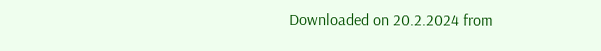Downloaded on 20.2.2024 from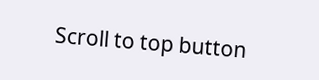Scroll to top button